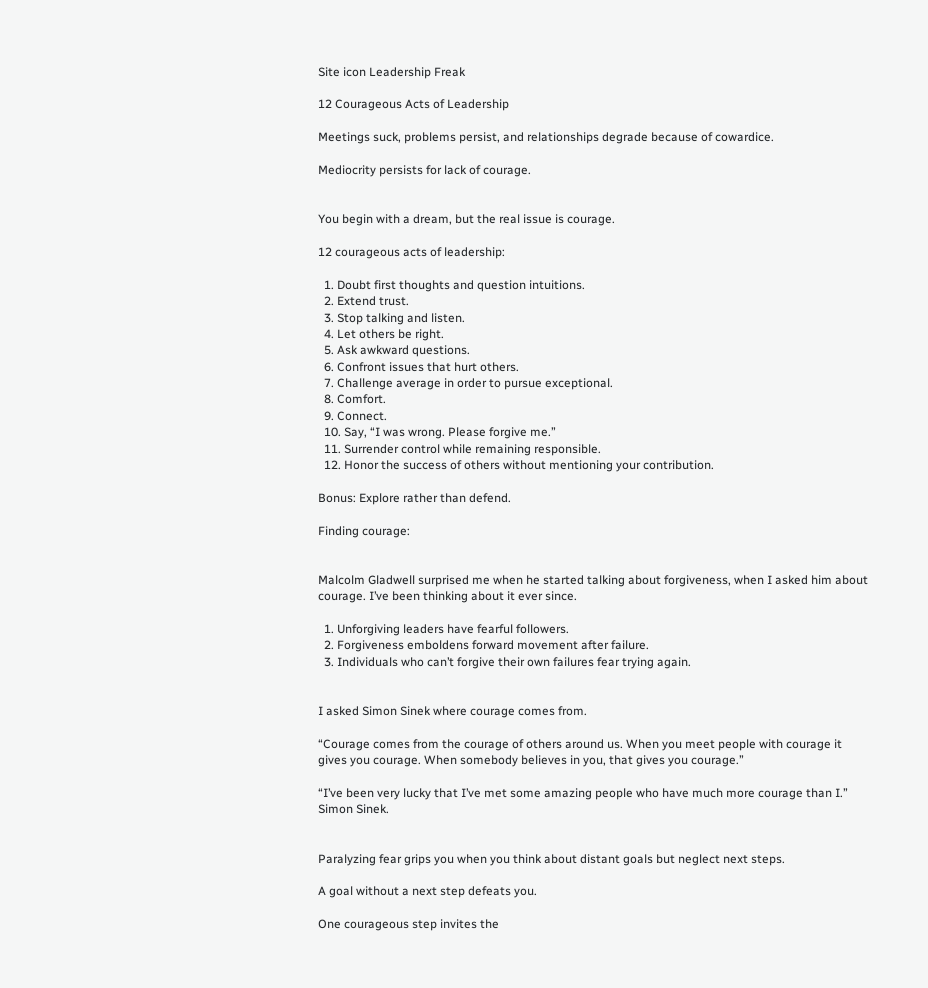Site icon Leadership Freak

12 Courageous Acts of Leadership

Meetings suck, problems persist, and relationships degrade because of cowardice.

Mediocrity persists for lack of courage.


You begin with a dream, but the real issue is courage.

12 courageous acts of leadership:

  1. Doubt first thoughts and question intuitions.
  2. Extend trust.
  3. Stop talking and listen.
  4. Let others be right.
  5. Ask awkward questions.
  6. Confront issues that hurt others.
  7. Challenge average in order to pursue exceptional.
  8. Comfort.
  9. Connect.
  10. Say, “I was wrong. Please forgive me.”
  11. Surrender control while remaining responsible.
  12. Honor the success of others without mentioning your contribution.

Bonus: Explore rather than defend.

Finding courage:


Malcolm Gladwell surprised me when he started talking about forgiveness, when I asked him about courage. I’ve been thinking about it ever since.

  1. Unforgiving leaders have fearful followers.
  2. Forgiveness emboldens forward movement after failure.
  3. Individuals who can’t forgive their own failures fear trying again.


I asked Simon Sinek where courage comes from.

“Courage comes from the courage of others around us. When you meet people with courage it gives you courage. When somebody believes in you, that gives you courage.”

“I’ve been very lucky that I’ve met some amazing people who have much more courage than I.” Simon Sinek.


Paralyzing fear grips you when you think about distant goals but neglect next steps.

A goal without a next step defeats you.

One courageous step invites the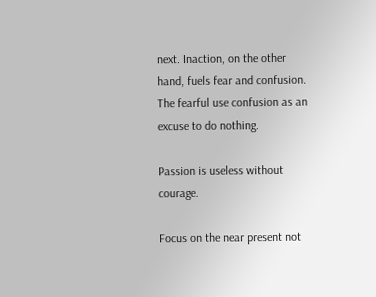next. Inaction, on the other hand, fuels fear and confusion. The fearful use confusion as an excuse to do nothing.

Passion is useless without courage.

Focus on the near present not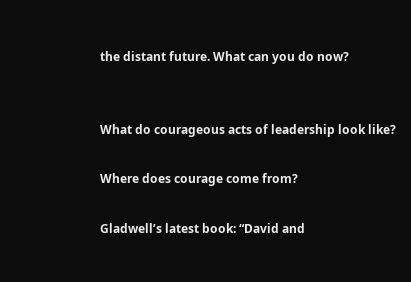the distant future. What can you do now?


What do courageous acts of leadership look like?

Where does courage come from?

Gladwell’s latest book: “David and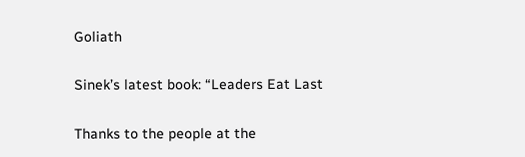Goliath

Sinek’s latest book: “Leaders Eat Last

Thanks to the people at the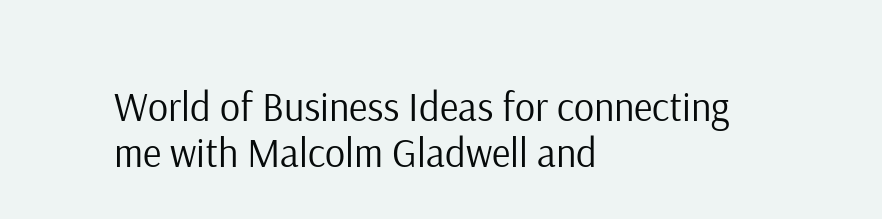World of Business Ideas for connecting me with Malcolm Gladwell and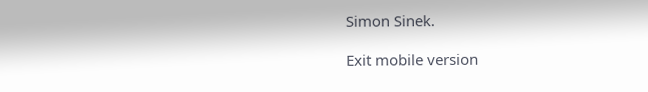Simon Sinek.

Exit mobile version